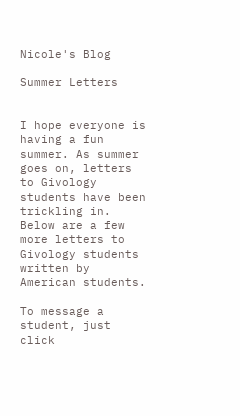Nicole's Blog

Summer Letters


I hope everyone is having a fun summer. As summer goes on, letters to Givology students have been trickling in. Below are a few more letters to Givology students written by American students.

To message a student, just click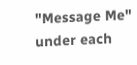"Message Me" under each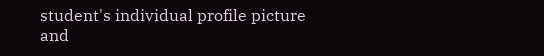student's individual profile picture and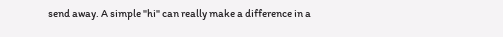send away. A simple "hi" can really make a difference in a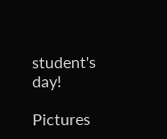student's day!

Pictures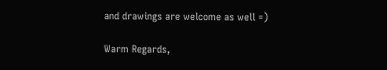and drawings are welcome as well =)

Warm Regards,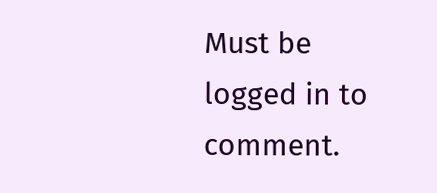Must be logged in to comment.